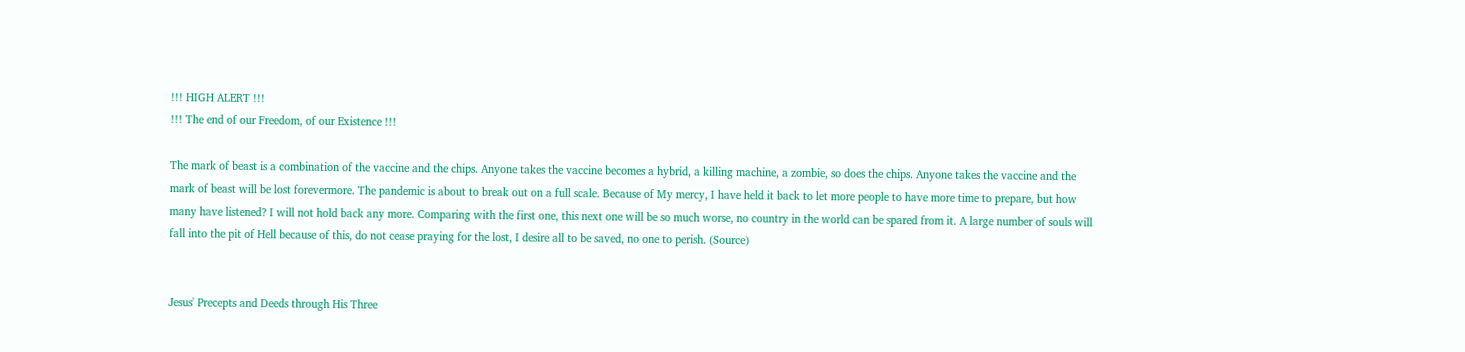!!! HIGH ALERT !!!
!!! The end of our Freedom, of our Existence !!!

The mark of beast is a combination of the vaccine and the chips. Anyone takes the vaccine becomes a hybrid, a killing machine, a zombie, so does the chips. Anyone takes the vaccine and the mark of beast will be lost forevermore. The pandemic is about to break out on a full scale. Because of My mercy, I have held it back to let more people to have more time to prepare, but how many have listened? I will not hold back any more. Comparing with the first one, this next one will be so much worse, no country in the world can be spared from it. A large number of souls will fall into the pit of Hell because of this, do not cease praying for the lost, I desire all to be saved, no one to perish. (Source)


Jesus' Precepts and Deeds through His Three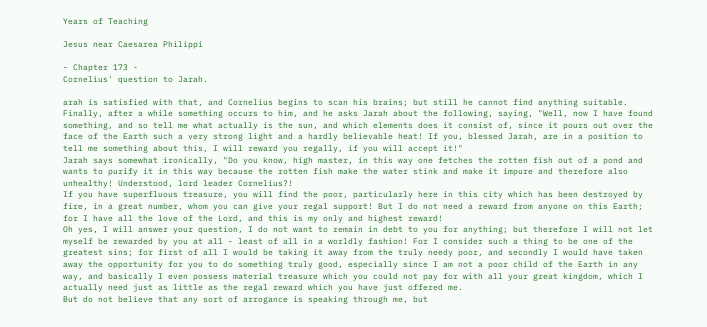Years of Teaching

Jesus near Caesarea Philippi

- Chapter 173 -
Cornelius' question to Jarah.

arah is satisfied with that, and Cornelius begins to scan his brains; but still he cannot find anything suitable.
Finally, after a while something occurs to him, and he asks Jarah about the following, saying, "Well, now I have found something, and so tell me what actually is the sun, and which elements does it consist of, since it pours out over the face of the Earth such a very strong light and a hardly believable heat! If you, blessed Jarah, are in a position to tell me something about this, I will reward you regally, if you will accept it!"
Jarah says somewhat ironically, "Do you know, high master, in this way one fetches the rotten fish out of a pond and wants to purify it in this way because the rotten fish make the water stink and make it impure and therefore also unhealthy! Understood, lord leader Cornelius?!
If you have superfluous treasure, you will find the poor, particularly here in this city which has been destroyed by fire, in a great number, whom you can give your regal support! But I do not need a reward from anyone on this Earth; for I have all the love of the Lord, and this is my only and highest reward!
Oh yes, I will answer your question, I do not want to remain in debt to you for anything; but therefore I will not let myself be rewarded by you at all - least of all in a worldly fashion! For I consider such a thing to be one of the greatest sins; for first of all I would be taking it away from the truly needy poor, and secondly I would have taken away the opportunity for you to do something truly good, especially since I am not a poor child of the Earth in any way, and basically I even possess material treasure which you could not pay for with all your great kingdom, which I actually need just as little as the regal reward which you have just offered me.
But do not believe that any sort of arrogance is speaking through me, but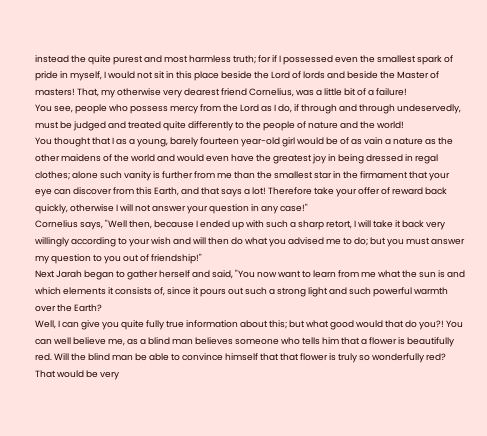instead the quite purest and most harmless truth; for if I possessed even the smallest spark of pride in myself, I would not sit in this place beside the Lord of lords and beside the Master of masters! That, my otherwise very dearest friend Cornelius, was a little bit of a failure!
You see, people who possess mercy from the Lord as I do, if through and through undeservedly, must be judged and treated quite differently to the people of nature and the world!
You thought that I as a young, barely fourteen year-old girl would be of as vain a nature as the other maidens of the world and would even have the greatest joy in being dressed in regal clothes; alone such vanity is further from me than the smallest star in the firmament that your eye can discover from this Earth, and that says a lot! Therefore take your offer of reward back quickly, otherwise I will not answer your question in any case!"
Cornelius says, "Well then, because I ended up with such a sharp retort, I will take it back very willingly according to your wish and will then do what you advised me to do; but you must answer my question to you out of friendship!"
Next Jarah began to gather herself and said, "You now want to learn from me what the sun is and which elements it consists of, since it pours out such a strong light and such powerful warmth over the Earth?
Well, I can give you quite fully true information about this; but what good would that do you?! You can well believe me, as a blind man believes someone who tells him that a flower is beautifully red. Will the blind man be able to convince himself that that flower is truly so wonderfully red? That would be very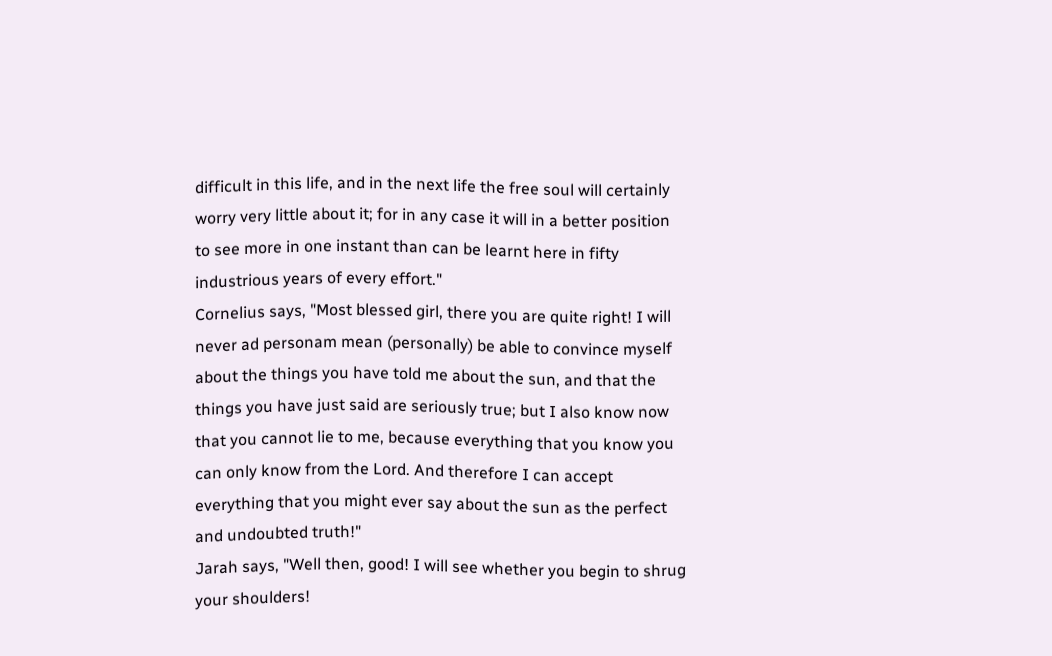difficult in this life, and in the next life the free soul will certainly worry very little about it; for in any case it will in a better position to see more in one instant than can be learnt here in fifty industrious years of every effort."
Cornelius says, "Most blessed girl, there you are quite right! I will never ad personam mean (personally) be able to convince myself about the things you have told me about the sun, and that the things you have just said are seriously true; but I also know now that you cannot lie to me, because everything that you know you can only know from the Lord. And therefore I can accept everything that you might ever say about the sun as the perfect and undoubted truth!"
Jarah says, "Well then, good! I will see whether you begin to shrug your shoulders!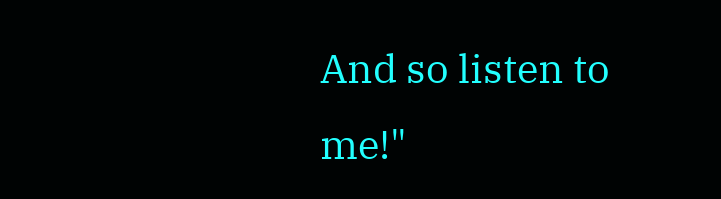And so listen to me!"